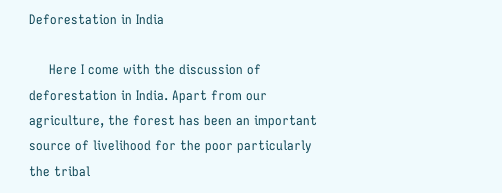Deforestation in India

     Here I come with the discussion of deforestation in India. Apart from our agriculture, the forest has been an important source of livelihood for the poor particularly the tribal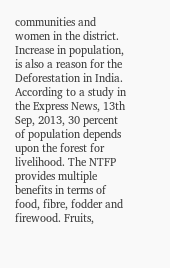communities and women in the district.  Increase in population, is also a reason for the Deforestation in India.  According to a study in the Express News, 13th Sep, 2013, 30 percent of population depends upon the forest for livelihood. The NTFP provides multiple benefits in terms of food, fibre, fodder and firewood. Fruits,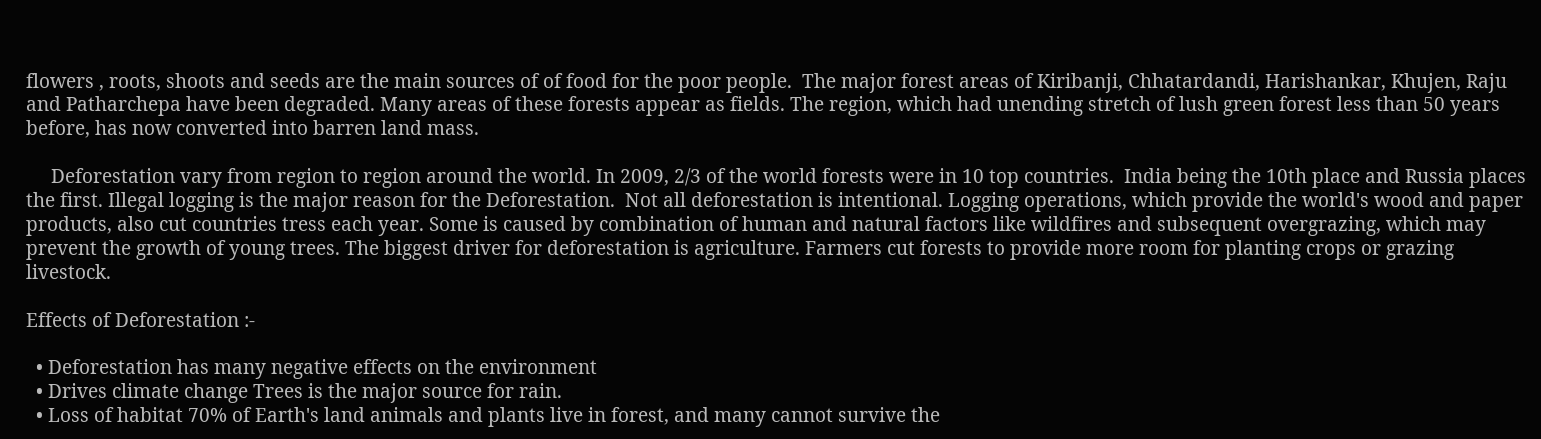flowers , roots, shoots and seeds are the main sources of of food for the poor people.  The major forest areas of Kiribanji, Chhatardandi, Harishankar, Khujen, Raju and Patharchepa have been degraded. Many areas of these forests appear as fields. The region, which had unending stretch of lush green forest less than 50 years before, has now converted into barren land mass.

     Deforestation vary from region to region around the world. In 2009, 2/3 of the world forests were in 10 top countries.  India being the 10th place and Russia places the first. Illegal logging is the major reason for the Deforestation.  Not all deforestation is intentional. Logging operations, which provide the world's wood and paper products, also cut countries tress each year. Some is caused by combination of human and natural factors like wildfires and subsequent overgrazing, which may prevent the growth of young trees. The biggest driver for deforestation is agriculture. Farmers cut forests to provide more room for planting crops or grazing livestock.

Effects of Deforestation :-

  • Deforestation has many negative effects on the environment
  • Drives climate change Trees is the major source for rain.
  • Loss of habitat 70% of Earth's land animals and plants live in forest, and many cannot survive the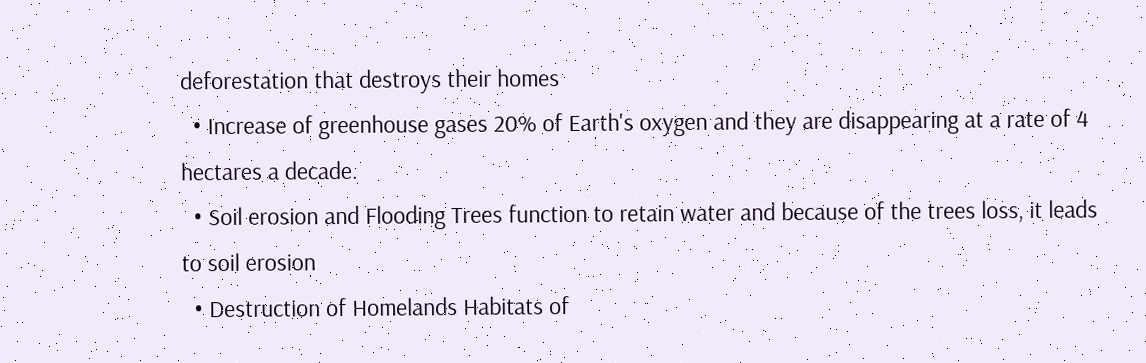deforestation that destroys their homes
  • Increase of greenhouse gases 20% of Earth's oxygen and they are disappearing at a rate of 4 hectares a decade.
  • Soil erosion and Flooding Trees function to retain water and because of the trees loss, it leads to soil erosion
  • Destruction of Homelands Habitats of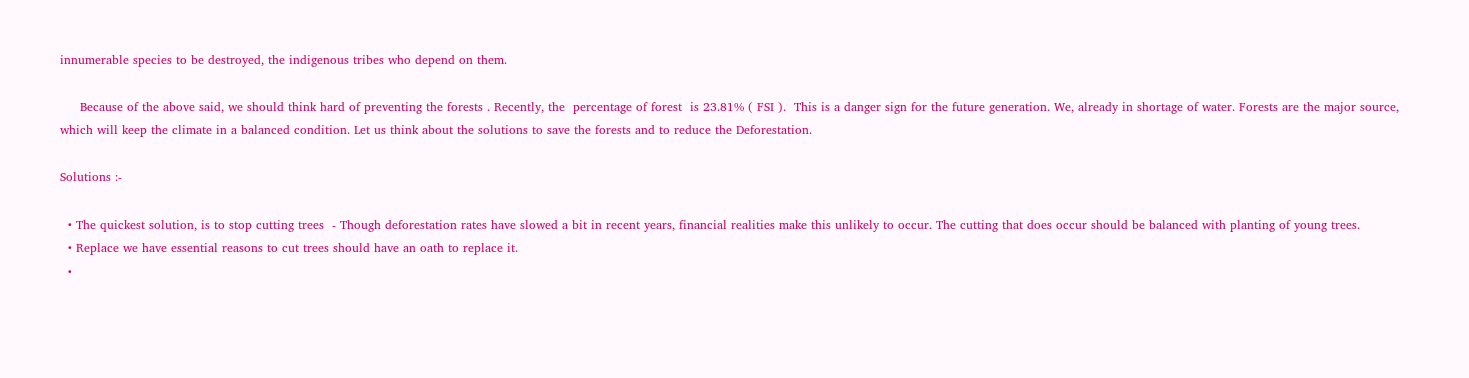innumerable species to be destroyed, the indigenous tribes who depend on them.

     Because of the above said, we should think hard of preventing the forests . Recently, the  percentage of forest  is 23.81% ( FSI ).  This is a danger sign for the future generation. We, already in shortage of water. Forests are the major source, which will keep the climate in a balanced condition. Let us think about the solutions to save the forests and to reduce the Deforestation.

Solutions :-

  • The quickest solution, is to stop cutting trees  - Though deforestation rates have slowed a bit in recent years, financial realities make this unlikely to occur. The cutting that does occur should be balanced with planting of young trees.
  • Replace we have essential reasons to cut trees should have an oath to replace it.
  •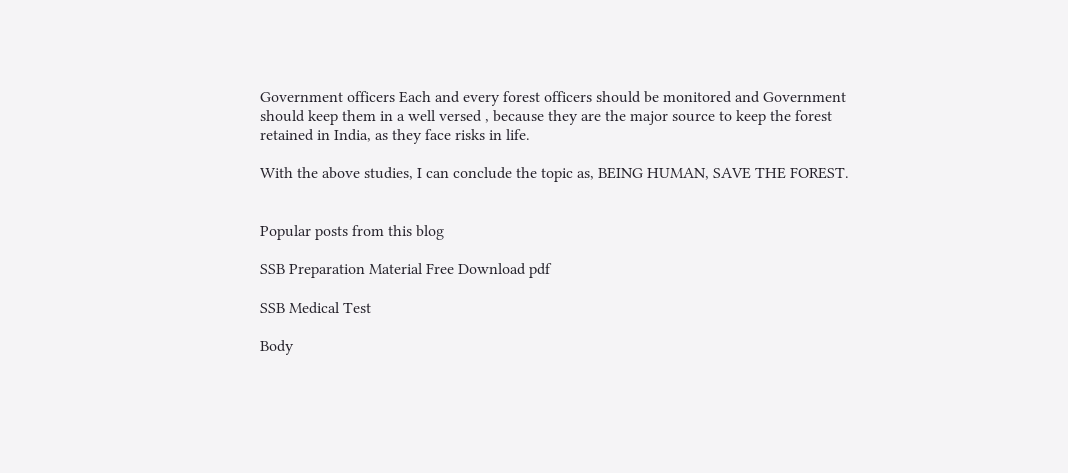Government officers Each and every forest officers should be monitored and Government should keep them in a well versed , because they are the major source to keep the forest retained in India, as they face risks in life.

With the above studies, I can conclude the topic as, BEING HUMAN, SAVE THE FOREST.


Popular posts from this blog

SSB Preparation Material Free Download pdf

SSB Medical Test

Body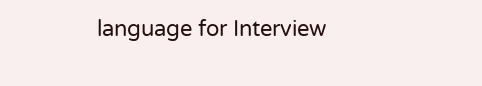language for Interview